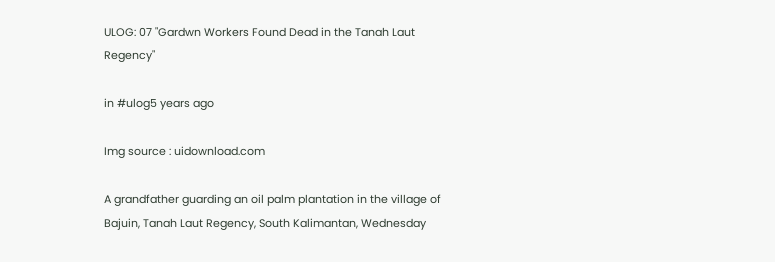ULOG: 07 "Gardwn Workers Found Dead in the Tanah Laut Regency"

in #ulog5 years ago

Img source : uidownload.com

A grandfather guarding an oil palm plantation in the village of Bajuin, Tanah Laut Regency, South Kalimantan, Wednesday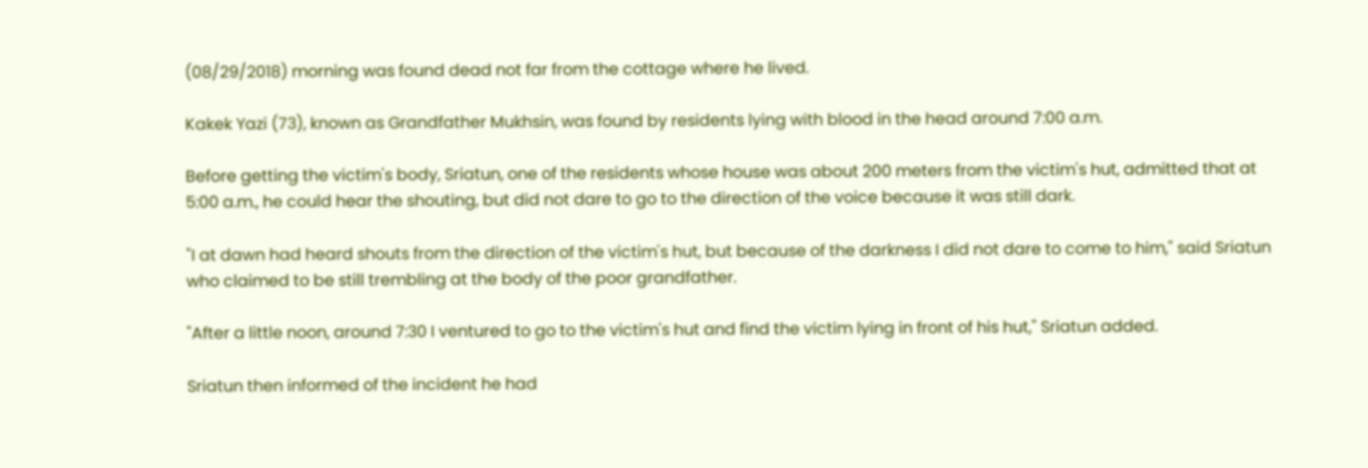(08/29/2018) morning was found dead not far from the cottage where he lived.

Kakek Yazi (73), known as Grandfather Mukhsin, was found by residents lying with blood in the head around 7:00 a.m.

Before getting the victim's body, Sriatun, one of the residents whose house was about 200 meters from the victim's hut, admitted that at 5:00 a.m., he could hear the shouting, but did not dare to go to the direction of the voice because it was still dark.

"I at dawn had heard shouts from the direction of the victim's hut, but because of the darkness I did not dare to come to him," said Sriatun who claimed to be still trembling at the body of the poor grandfather.

"After a little noon, around 7:30 I ventured to go to the victim's hut and find the victim lying in front of his hut," Sriatun added.

Sriatun then informed of the incident he had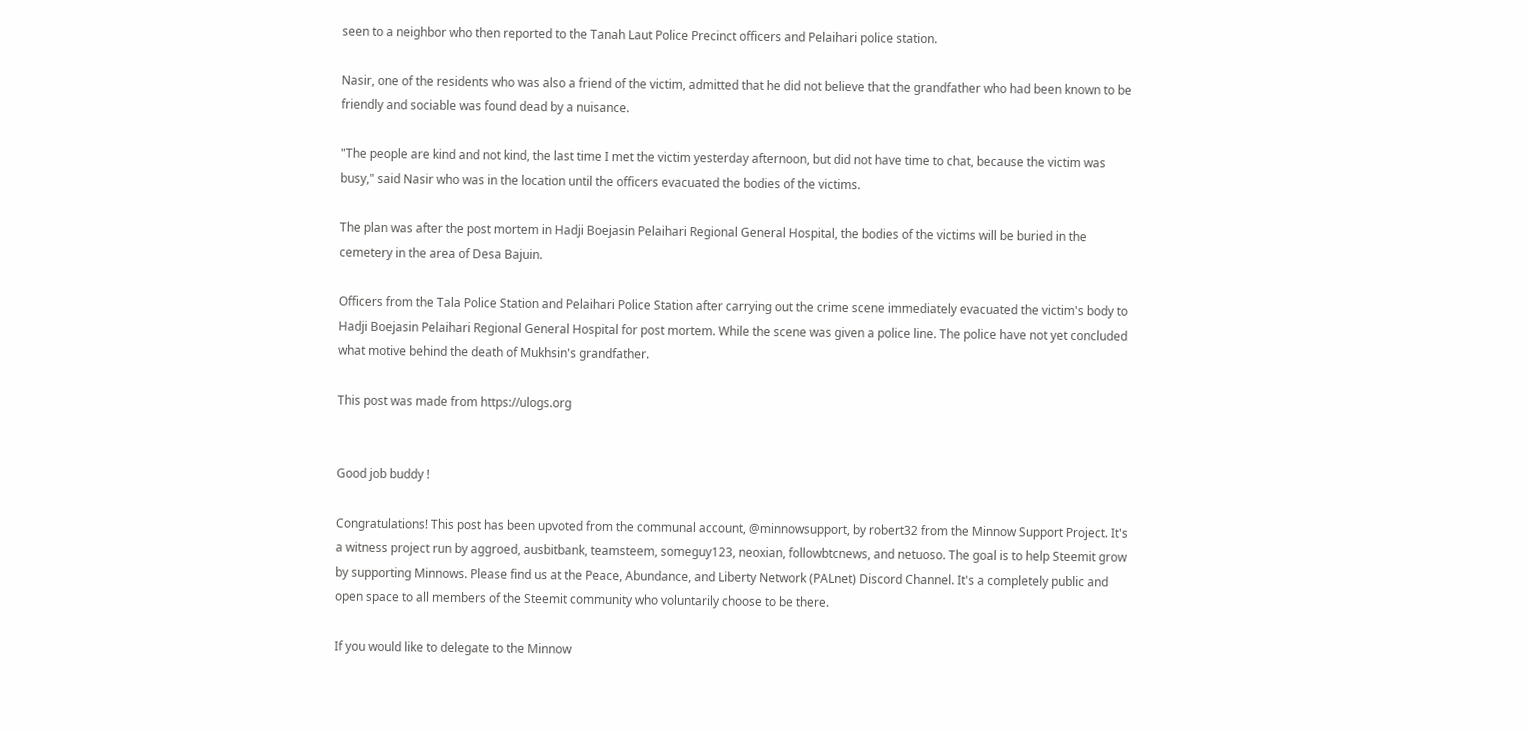seen to a neighbor who then reported to the Tanah Laut Police Precinct officers and Pelaihari police station.

Nasir, one of the residents who was also a friend of the victim, admitted that he did not believe that the grandfather who had been known to be friendly and sociable was found dead by a nuisance.

"The people are kind and not kind, the last time I met the victim yesterday afternoon, but did not have time to chat, because the victim was busy," said Nasir who was in the location until the officers evacuated the bodies of the victims.

The plan was after the post mortem in Hadji Boejasin Pelaihari Regional General Hospital, the bodies of the victims will be buried in the cemetery in the area of Desa Bajuin.

Officers from the Tala Police Station and Pelaihari Police Station after carrying out the crime scene immediately evacuated the victim's body to Hadji Boejasin Pelaihari Regional General Hospital for post mortem. While the scene was given a police line. The police have not yet concluded what motive behind the death of Mukhsin's grandfather.

This post was made from https://ulogs.org


Good job buddy !

Congratulations! This post has been upvoted from the communal account, @minnowsupport, by robert32 from the Minnow Support Project. It's a witness project run by aggroed, ausbitbank, teamsteem, someguy123, neoxian, followbtcnews, and netuoso. The goal is to help Steemit grow by supporting Minnows. Please find us at the Peace, Abundance, and Liberty Network (PALnet) Discord Channel. It's a completely public and open space to all members of the Steemit community who voluntarily choose to be there.

If you would like to delegate to the Minnow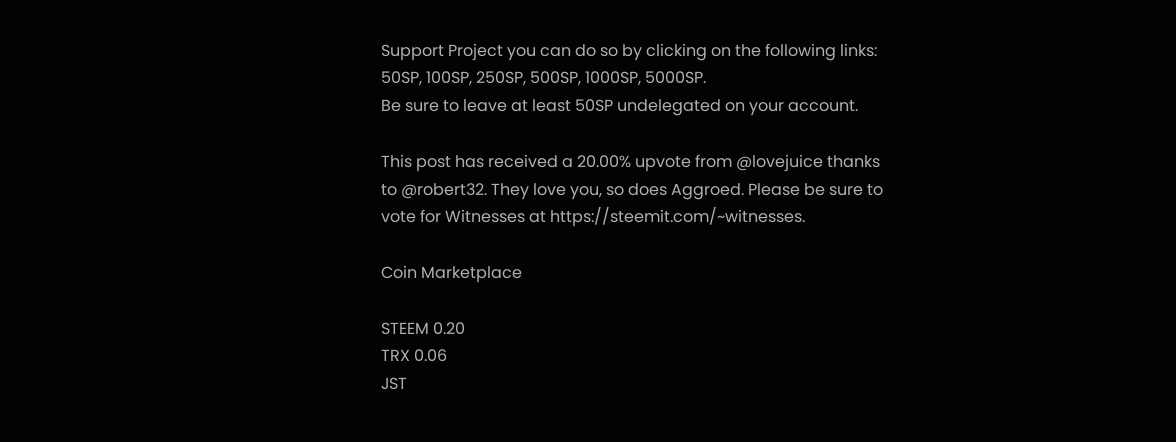Support Project you can do so by clicking on the following links: 50SP, 100SP, 250SP, 500SP, 1000SP, 5000SP.
Be sure to leave at least 50SP undelegated on your account.

This post has received a 20.00% upvote from @lovejuice thanks to @robert32. They love you, so does Aggroed. Please be sure to vote for Witnesses at https://steemit.com/~witnesses.

Coin Marketplace

STEEM 0.20
TRX 0.06
JST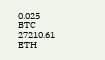0.025
BTC 27210.61
ETH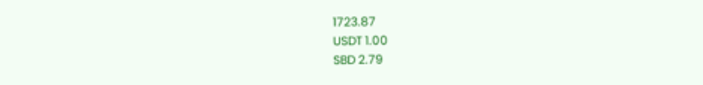1723.87
USDT 1.00
SBD 2.79